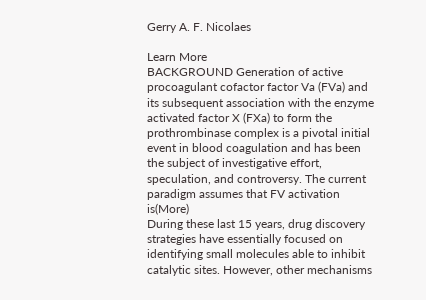Gerry A. F. Nicolaes

Learn More
BACKGROUND Generation of active procoagulant cofactor factor Va (FVa) and its subsequent association with the enzyme activated factor X (FXa) to form the prothrombinase complex is a pivotal initial event in blood coagulation and has been the subject of investigative effort, speculation, and controversy. The current paradigm assumes that FV activation is(More)
During these last 15 years, drug discovery strategies have essentially focused on identifying small molecules able to inhibit catalytic sites. However, other mechanisms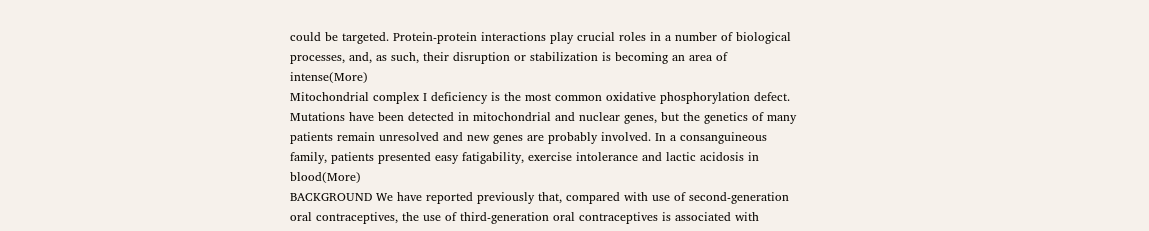could be targeted. Protein-protein interactions play crucial roles in a number of biological processes, and, as such, their disruption or stabilization is becoming an area of intense(More)
Mitochondrial complex I deficiency is the most common oxidative phosphorylation defect. Mutations have been detected in mitochondrial and nuclear genes, but the genetics of many patients remain unresolved and new genes are probably involved. In a consanguineous family, patients presented easy fatigability, exercise intolerance and lactic acidosis in blood(More)
BACKGROUND We have reported previously that, compared with use of second-generation oral contraceptives, the use of third-generation oral contraceptives is associated with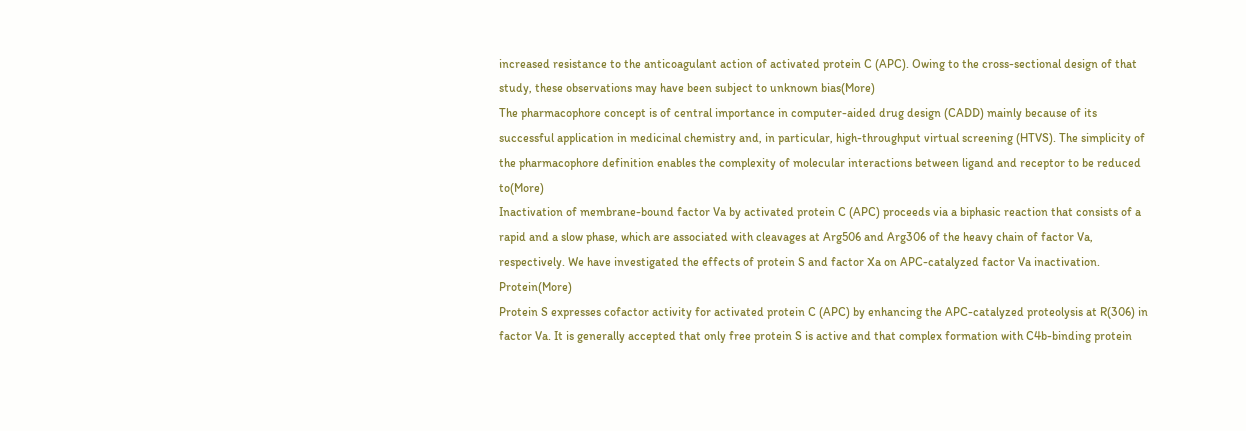increased resistance to the anticoagulant action of activated protein C (APC). Owing to the cross-sectional design of that study, these observations may have been subject to unknown bias(More)
The pharmacophore concept is of central importance in computer-aided drug design (CADD) mainly because of its successful application in medicinal chemistry and, in particular, high-throughput virtual screening (HTVS). The simplicity of the pharmacophore definition enables the complexity of molecular interactions between ligand and receptor to be reduced to(More)
Inactivation of membrane-bound factor Va by activated protein C (APC) proceeds via a biphasic reaction that consists of a rapid and a slow phase, which are associated with cleavages at Arg506 and Arg306 of the heavy chain of factor Va, respectively. We have investigated the effects of protein S and factor Xa on APC-catalyzed factor Va inactivation. Protein(More)
Protein S expresses cofactor activity for activated protein C (APC) by enhancing the APC-catalyzed proteolysis at R(306) in factor Va. It is generally accepted that only free protein S is active and that complex formation with C4b-binding protein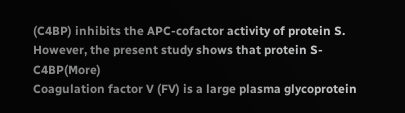(C4BP) inhibits the APC-cofactor activity of protein S. However, the present study shows that protein S-C4BP(More)
Coagulation factor V (FV) is a large plasma glycoprotein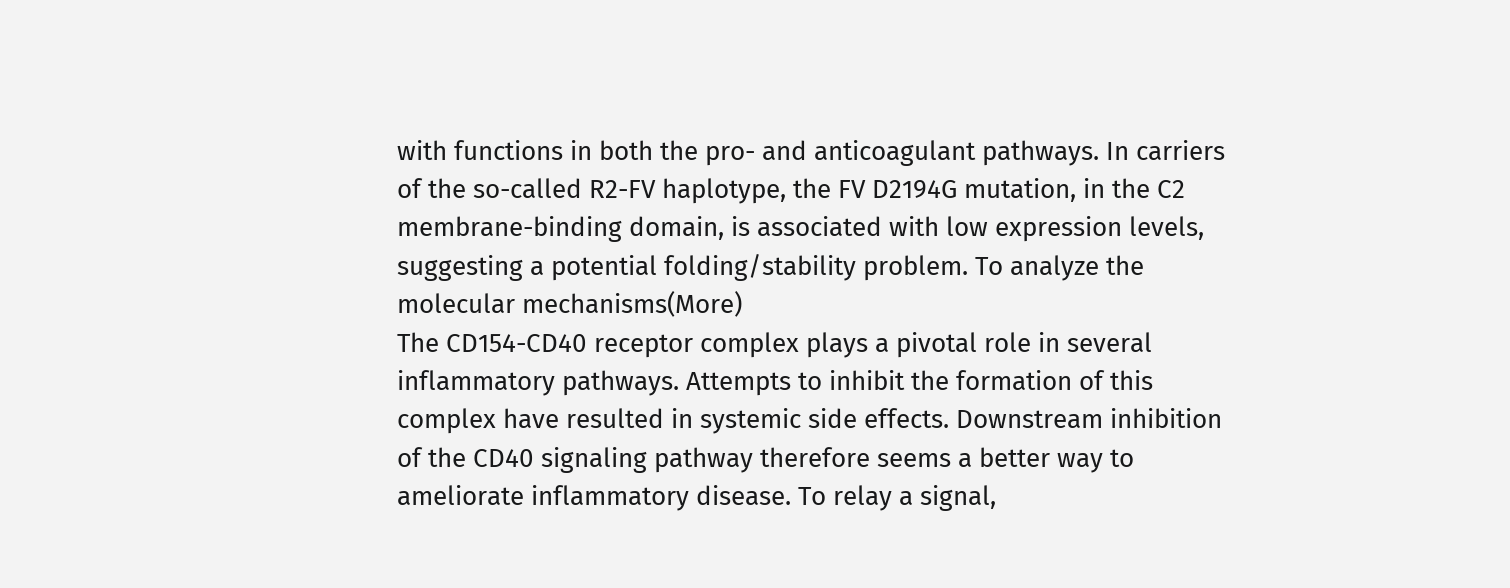with functions in both the pro- and anticoagulant pathways. In carriers of the so-called R2-FV haplotype, the FV D2194G mutation, in the C2 membrane-binding domain, is associated with low expression levels, suggesting a potential folding/stability problem. To analyze the molecular mechanisms(More)
The CD154-CD40 receptor complex plays a pivotal role in several inflammatory pathways. Attempts to inhibit the formation of this complex have resulted in systemic side effects. Downstream inhibition of the CD40 signaling pathway therefore seems a better way to ameliorate inflammatory disease. To relay a signal,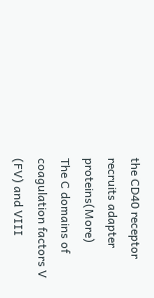the CD40 receptor recruits adapter proteins(More)
The C domains of coagulation factors V (FV) and VIII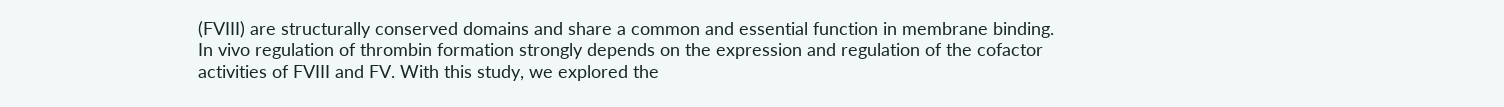(FVIII) are structurally conserved domains and share a common and essential function in membrane binding. In vivo regulation of thrombin formation strongly depends on the expression and regulation of the cofactor activities of FVIII and FV. With this study, we explored the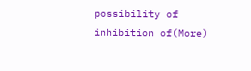possibility of inhibition of(More)